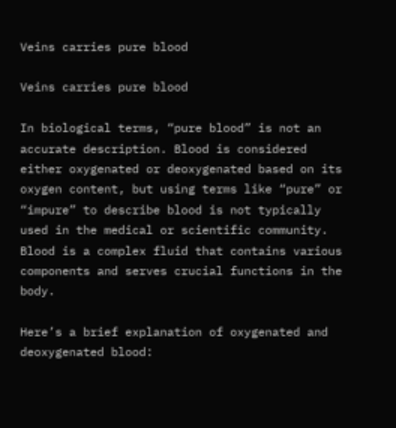Veins carries pure blood

Veins carries pure blood

In biological terms, “pure blood” is not an accurate description. Blood is considered either oxygenated or deoxygenated based on its oxygen content, but using terms like “pure” or “impure” to describe blood is not typically used in the medical or scientific community. Blood is a complex fluid that contains various components and serves crucial functions in the body.

Here’s a brief explanation of oxygenated and deoxygenated blood: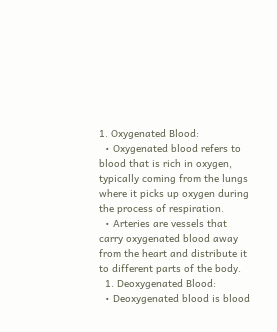1. Oxygenated Blood:
  • Oxygenated blood refers to blood that is rich in oxygen, typically coming from the lungs where it picks up oxygen during the process of respiration.
  • Arteries are vessels that carry oxygenated blood away from the heart and distribute it to different parts of the body.
  1. Deoxygenated Blood:
  • Deoxygenated blood is blood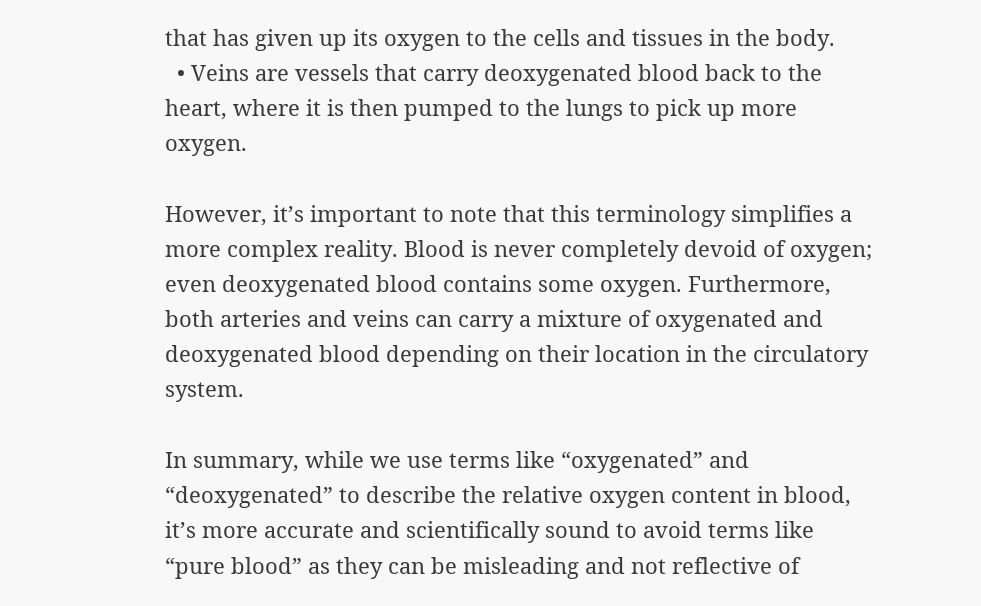that has given up its oxygen to the cells and tissues in the body.
  • Veins are vessels that carry deoxygenated blood back to the heart, where it is then pumped to the lungs to pick up more oxygen.

However, it’s important to note that this terminology simplifies a more complex reality. Blood is never completely devoid of oxygen; even deoxygenated blood contains some oxygen. Furthermore, both arteries and veins can carry a mixture of oxygenated and deoxygenated blood depending on their location in the circulatory system.

In summary, while we use terms like “oxygenated” and “deoxygenated” to describe the relative oxygen content in blood, it’s more accurate and scientifically sound to avoid terms like “pure blood” as they can be misleading and not reflective of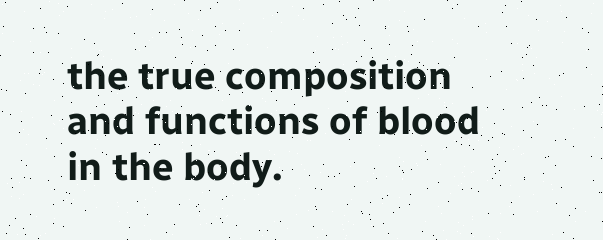the true composition and functions of blood in the body.